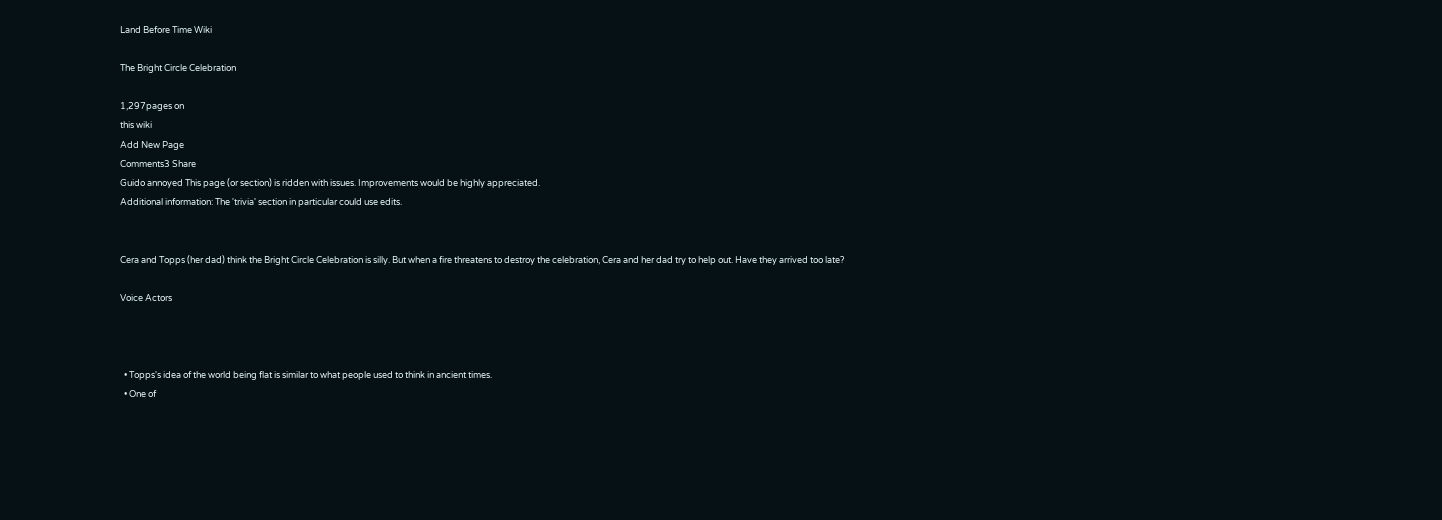Land Before Time Wiki

The Bright Circle Celebration

1,297pages on
this wiki
Add New Page
Comments3 Share
Guido annoyed This page (or section) is ridden with issues. Improvements would be highly appreciated.
Additional information: The 'trivia' section in particular could use edits.


Cera and Topps (her dad) think the Bright Circle Celebration is silly. But when a fire threatens to destroy the celebration, Cera and her dad try to help out. Have they arrived too late?

Voice Actors



  • Topps's idea of the world being flat is similar to what people used to think in ancient times.
  • One of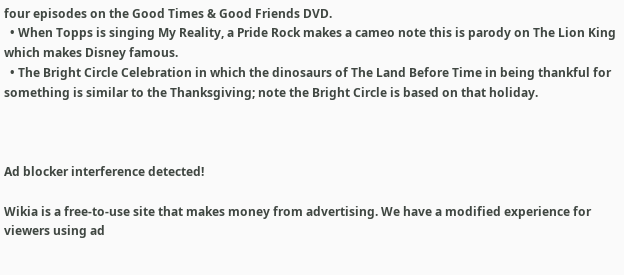four episodes on the Good Times & Good Friends DVD.
  • When Topps is singing My Reality, a Pride Rock makes a cameo note this is parody on The Lion King which makes Disney famous.
  • The Bright Circle Celebration in which the dinosaurs of The Land Before Time in being thankful for something is similar to the Thanksgiving; note the Bright Circle is based on that holiday.



Ad blocker interference detected!

Wikia is a free-to-use site that makes money from advertising. We have a modified experience for viewers using ad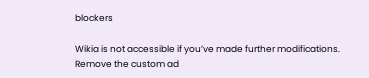blockers

Wikia is not accessible if you’ve made further modifications. Remove the custom ad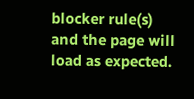blocker rule(s) and the page will load as expected.